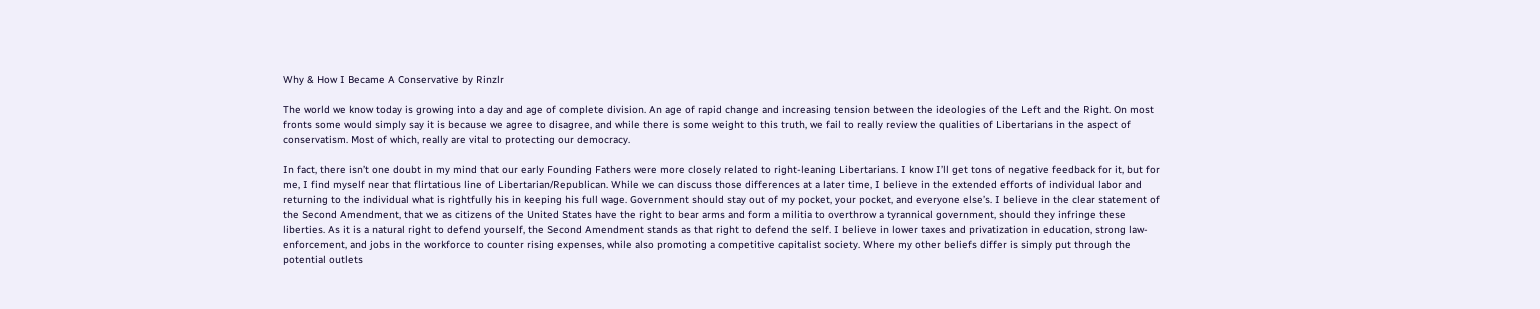Why & How I Became A Conservative by Rinzlr

The world we know today is growing into a day and age of complete division. An age of rapid change and increasing tension between the ideologies of the Left and the Right. On most fronts some would simply say it is because we agree to disagree, and while there is some weight to this truth, we fail to really review the qualities of Libertarians in the aspect of conservatism. Most of which, really are vital to protecting our democracy.

In fact, there isn’t one doubt in my mind that our early Founding Fathers were more closely related to right-leaning Libertarians. I know I’ll get tons of negative feedback for it, but for me, I find myself near that flirtatious line of Libertarian/Republican. While we can discuss those differences at a later time, I believe in the extended efforts of individual labor and returning to the individual what is rightfully his in keeping his full wage. Government should stay out of my pocket, your pocket, and everyone else’s. I believe in the clear statement of the Second Amendment, that we as citizens of the United States have the right to bear arms and form a militia to overthrow a tyrannical government, should they infringe these liberties. As it is a natural right to defend yourself, the Second Amendment stands as that right to defend the self. I believe in lower taxes and privatization in education, strong law-enforcement, and jobs in the workforce to counter rising expenses, while also promoting a competitive capitalist society. Where my other beliefs differ is simply put through the potential outlets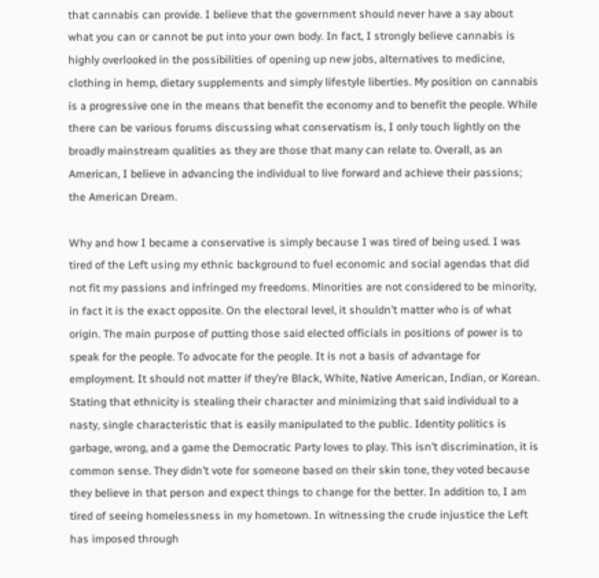that cannabis can provide. I believe that the government should never have a say about what you can or cannot be put into your own body. In fact, I strongly believe cannabis is highly overlooked in the possibilities of opening up new jobs, alternatives to medicine, clothing in hemp, dietary supplements and simply lifestyle liberties. My position on cannabis is a progressive one in the means that benefit the economy and to benefit the people. While there can be various forums discussing what conservatism is, I only touch lightly on the broadly mainstream qualities as they are those that many can relate to. Overall, as an American, I believe in advancing the individual to live forward and achieve their passions; the American Dream.

Why and how I became a conservative is simply because I was tired of being used. I was tired of the Left using my ethnic background to fuel economic and social agendas that did not fit my passions and infringed my freedoms. Minorities are not considered to be minority, in fact it is the exact opposite. On the electoral level, it shouldn’t matter who is of what origin. The main purpose of putting those said elected officials in positions of power is to speak for the people. To advocate for the people. It is not a basis of advantage for employment. It should not matter if they’re Black, White, Native American, Indian, or Korean. Stating that ethnicity is stealing their character and minimizing that said individual to a nasty, single characteristic that is easily manipulated to the public. Identity politics is garbage, wrong, and a game the Democratic Party loves to play. This isn’t discrimination, it is common sense. They didn’t vote for someone based on their skin tone, they voted because they believe in that person and expect things to change for the better. In addition to, I am tired of seeing homelessness in my hometown. In witnessing the crude injustice the Left has imposed through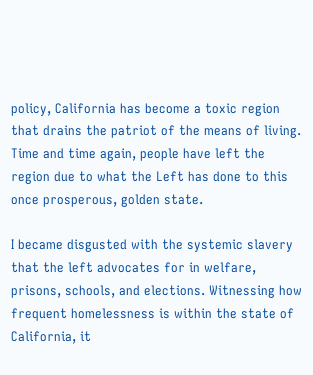policy, California has become a toxic region that drains the patriot of the means of living. Time and time again, people have left the region due to what the Left has done to this once prosperous, golden state.

I became disgusted with the systemic slavery that the left advocates for in welfare, prisons, schools, and elections. Witnessing how frequent homelessness is within the state of California, it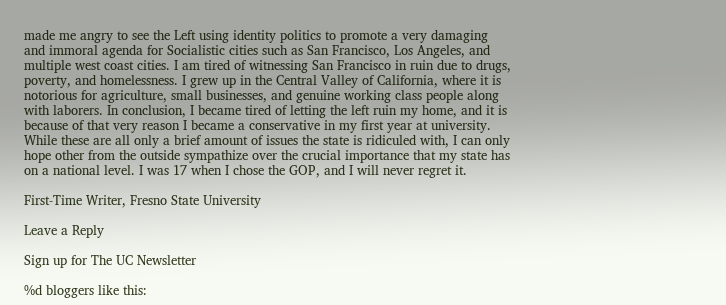made me angry to see the Left using identity politics to promote a very damaging and immoral agenda for Socialistic cities such as San Francisco, Los Angeles, and multiple west coast cities. I am tired of witnessing San Francisco in ruin due to drugs, poverty, and homelessness. I grew up in the Central Valley of California, where it is notorious for agriculture, small businesses, and genuine working class people along with laborers. In conclusion, I became tired of letting the left ruin my home, and it is because of that very reason I became a conservative in my first year at university. While these are all only a brief amount of issues the state is ridiculed with, I can only hope other from the outside sympathize over the crucial importance that my state has on a national level. I was 17 when I chose the GOP, and I will never regret it.

First-Time Writer, Fresno State University

Leave a Reply

Sign up for The UC Newsletter

%d bloggers like this: